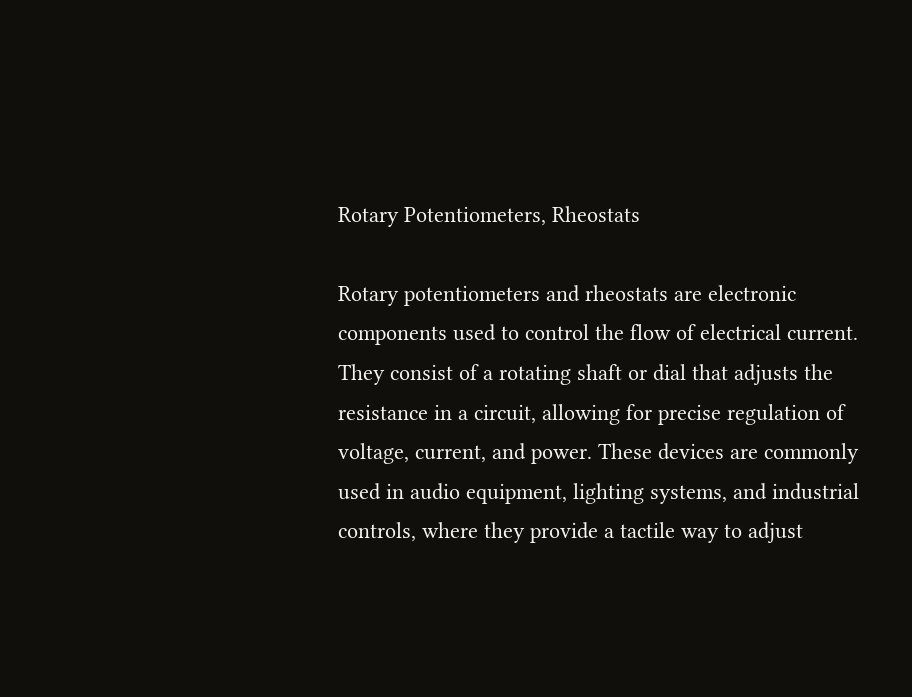Rotary Potentiometers, Rheostats

Rotary potentiometers and rheostats are electronic components used to control the flow of electrical current. They consist of a rotating shaft or dial that adjusts the resistance in a circuit, allowing for precise regulation of voltage, current, and power. These devices are commonly used in audio equipment, lighting systems, and industrial controls, where they provide a tactile way to adjust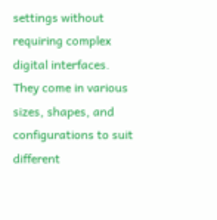settings without requiring complex digital interfaces. They come in various sizes, shapes, and configurations to suit different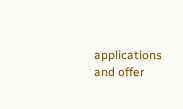applications and offer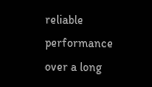reliable performance over a long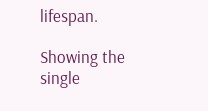lifespan.

Showing the single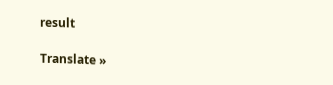result

Translate »